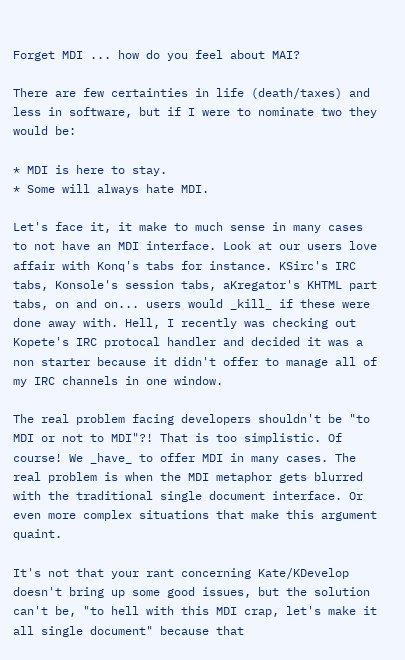Forget MDI ... how do you feel about MAI?

There are few certainties in life (death/taxes) and less in software, but if I were to nominate two they would be:

* MDI is here to stay.
* Some will always hate MDI.

Let's face it, it make to much sense in many cases to not have an MDI interface. Look at our users love affair with Konq's tabs for instance. KSirc's IRC tabs, Konsole's session tabs, aKregator's KHTML part tabs, on and on... users would _kill_ if these were done away with. Hell, I recently was checking out Kopete's IRC protocal handler and decided it was a non starter because it didn't offer to manage all of my IRC channels in one window.

The real problem facing developers shouldn't be "to MDI or not to MDI"?! That is too simplistic. Of course! We _have_ to offer MDI in many cases. The real problem is when the MDI metaphor gets blurred with the traditional single document interface. Or even more complex situations that make this argument quaint.

It's not that your rant concerning Kate/KDevelop doesn't bring up some good issues, but the solution can't be, "to hell with this MDI crap, let's make it all single document" because that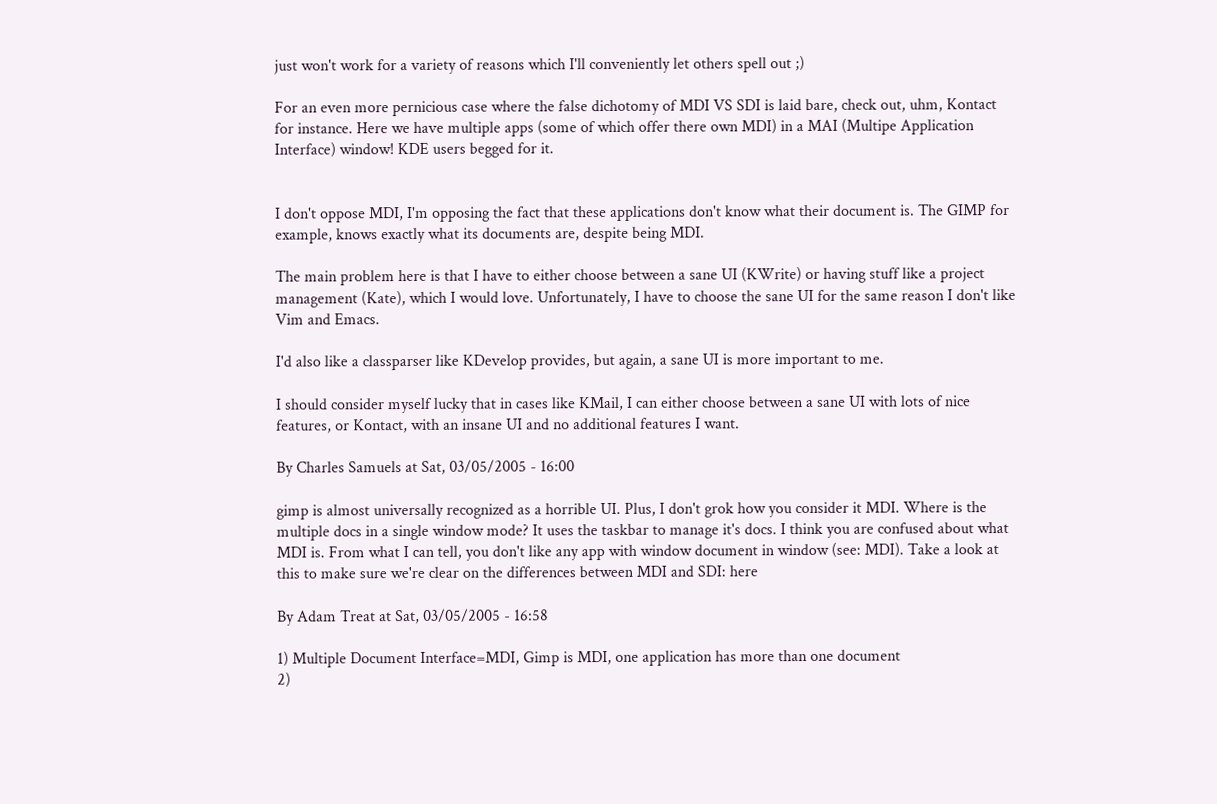just won't work for a variety of reasons which I'll conveniently let others spell out ;)

For an even more pernicious case where the false dichotomy of MDI VS SDI is laid bare, check out, uhm, Kontact for instance. Here we have multiple apps (some of which offer there own MDI) in a MAI (Multipe Application Interface) window! KDE users begged for it.


I don't oppose MDI, I'm opposing the fact that these applications don't know what their document is. The GIMP for example, knows exactly what its documents are, despite being MDI.

The main problem here is that I have to either choose between a sane UI (KWrite) or having stuff like a project management (Kate), which I would love. Unfortunately, I have to choose the sane UI for the same reason I don't like Vim and Emacs.

I'd also like a classparser like KDevelop provides, but again, a sane UI is more important to me.

I should consider myself lucky that in cases like KMail, I can either choose between a sane UI with lots of nice features, or Kontact, with an insane UI and no additional features I want.

By Charles Samuels at Sat, 03/05/2005 - 16:00

gimp is almost universally recognized as a horrible UI. Plus, I don't grok how you consider it MDI. Where is the multiple docs in a single window mode? It uses the taskbar to manage it's docs. I think you are confused about what MDI is. From what I can tell, you don't like any app with window document in window (see: MDI). Take a look at this to make sure we're clear on the differences between MDI and SDI: here

By Adam Treat at Sat, 03/05/2005 - 16:58

1) Multiple Document Interface=MDI, Gimp is MDI, one application has more than one document
2)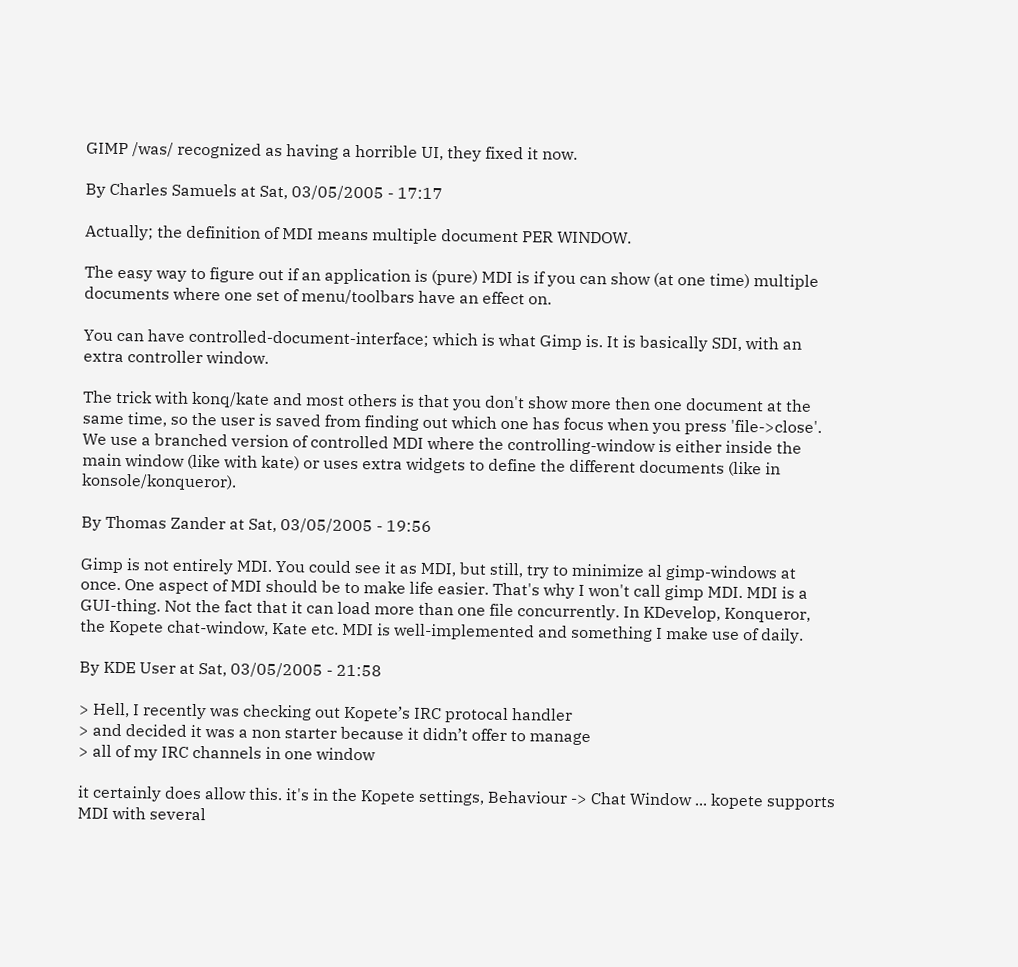GIMP /was/ recognized as having a horrible UI, they fixed it now.

By Charles Samuels at Sat, 03/05/2005 - 17:17

Actually; the definition of MDI means multiple document PER WINDOW.

The easy way to figure out if an application is (pure) MDI is if you can show (at one time) multiple documents where one set of menu/toolbars have an effect on.

You can have controlled-document-interface; which is what Gimp is. It is basically SDI, with an extra controller window.

The trick with konq/kate and most others is that you don't show more then one document at the same time, so the user is saved from finding out which one has focus when you press 'file->close'.
We use a branched version of controlled MDI where the controlling-window is either inside the main window (like with kate) or uses extra widgets to define the different documents (like in konsole/konqueror).

By Thomas Zander at Sat, 03/05/2005 - 19:56

Gimp is not entirely MDI. You could see it as MDI, but still, try to minimize al gimp-windows at once. One aspect of MDI should be to make life easier. That's why I won't call gimp MDI. MDI is a GUI-thing. Not the fact that it can load more than one file concurrently. In KDevelop, Konqueror, the Kopete chat-window, Kate etc. MDI is well-implemented and something I make use of daily.

By KDE User at Sat, 03/05/2005 - 21:58

> Hell, I recently was checking out Kopete’s IRC protocal handler
> and decided it was a non starter because it didn’t offer to manage
> all of my IRC channels in one window

it certainly does allow this. it's in the Kopete settings, Behaviour -> Chat Window ... kopete supports MDI with several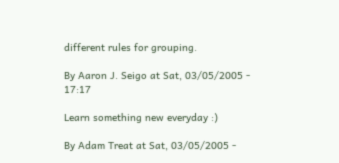different rules for grouping.

By Aaron J. Seigo at Sat, 03/05/2005 - 17:17

Learn something new everyday :)

By Adam Treat at Sat, 03/05/2005 -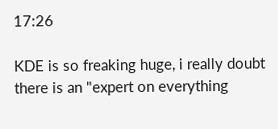17:26

KDE is so freaking huge, i really doubt there is an "expert on everything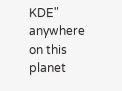KDE" anywhere on this planet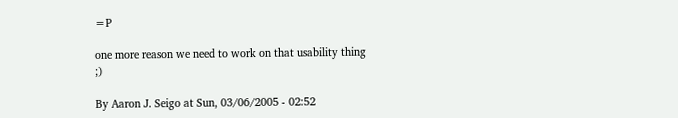=P

one more reason we need to work on that usability thing ;)

By Aaron J. Seigo at Sun, 03/06/2005 - 02:52